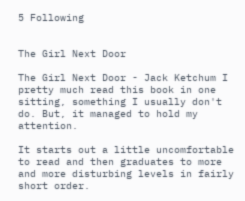5 Following


The Girl Next Door

The Girl Next Door - Jack Ketchum I pretty much read this book in one sitting, something I usually don't do. But, it managed to hold my attention.

It starts out a little uncomfortable to read and then graduates to more and more disturbing levels in fairly short order.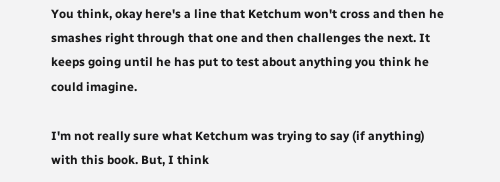You think, okay here's a line that Ketchum won't cross and then he smashes right through that one and then challenges the next. It keeps going until he has put to test about anything you think he could imagine.

I'm not really sure what Ketchum was trying to say (if anything) with this book. But, I think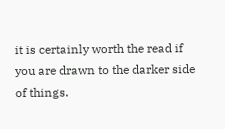it is certainly worth the read if you are drawn to the darker side of things.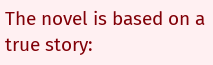The novel is based on a true story: